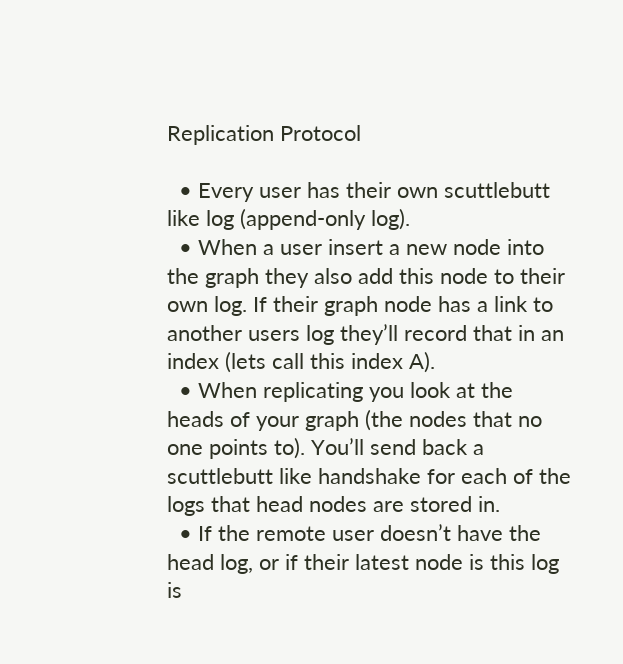Replication Protocol

  • Every user has their own scuttlebutt like log (append-only log).
  • When a user insert a new node into the graph they also add this node to their own log. If their graph node has a link to another users log they’ll record that in an index (lets call this index A).
  • When replicating you look at the heads of your graph (the nodes that no one points to). You’ll send back a scuttlebutt like handshake for each of the logs that head nodes are stored in.
  • If the remote user doesn’t have the head log, or if their latest node is this log is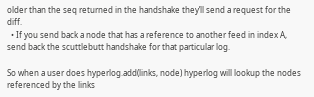older than the seq returned in the handshake they’ll send a request for the diff.
  • If you send back a node that has a reference to another feed in index A, send back the scuttlebutt handshake for that particular log.

So when a user does hyperlog.add(links, node) hyperlog will lookup the nodes referenced by the links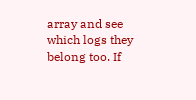array and see which logs they belong too. If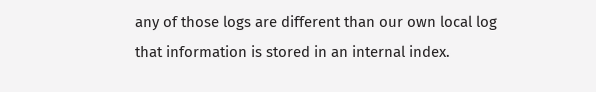any of those logs are different than our own local log that information is stored in an internal index.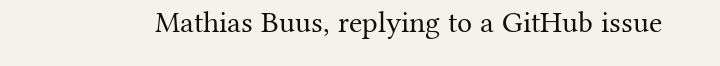Mathias Buus, replying to a GitHub issue